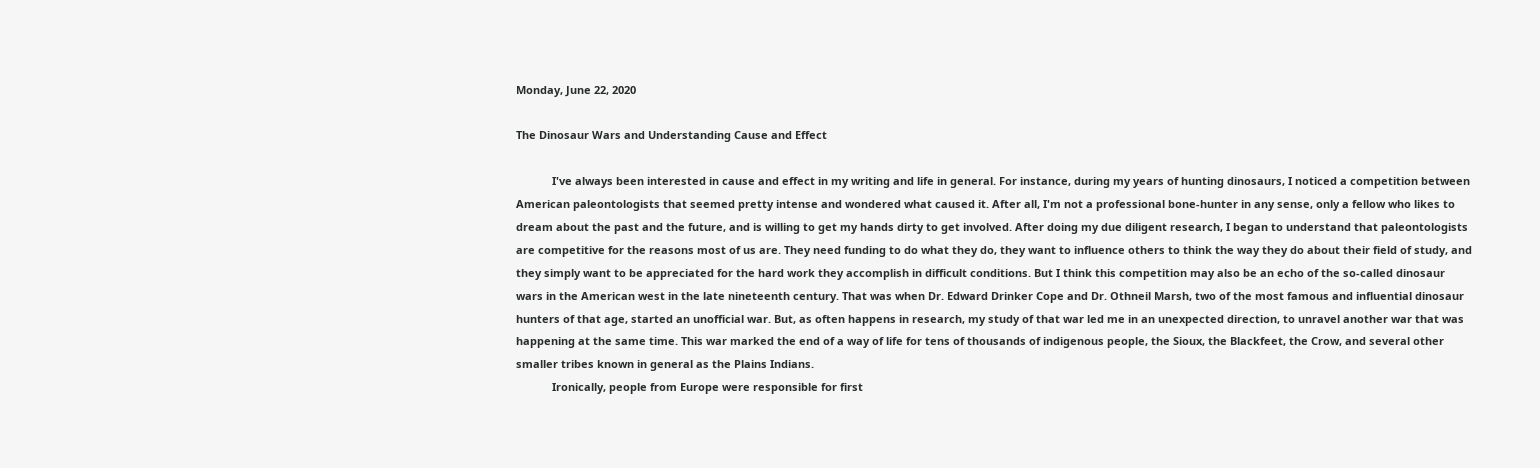Monday, June 22, 2020

The Dinosaur Wars and Understanding Cause and Effect

            I've always been interested in cause and effect in my writing and life in general. For instance, during my years of hunting dinosaurs, I noticed a competition between American paleontologists that seemed pretty intense and wondered what caused it. After all, I'm not a professional bone-hunter in any sense, only a fellow who likes to dream about the past and the future, and is willing to get my hands dirty to get involved. After doing my due diligent research, I began to understand that paleontologists are competitive for the reasons most of us are. They need funding to do what they do, they want to influence others to think the way they do about their field of study, and they simply want to be appreciated for the hard work they accomplish in difficult conditions. But I think this competition may also be an echo of the so-called dinosaur wars in the American west in the late nineteenth century. That was when Dr. Edward Drinker Cope and Dr. Othneil Marsh, two of the most famous and influential dinosaur hunters of that age, started an unofficial war. But, as often happens in research, my study of that war led me in an unexpected direction, to unravel another war that was happening at the same time. This war marked the end of a way of life for tens of thousands of indigenous people, the Sioux, the Blackfeet, the Crow, and several other smaller tribes known in general as the Plains Indians.
            Ironically, people from Europe were responsible for first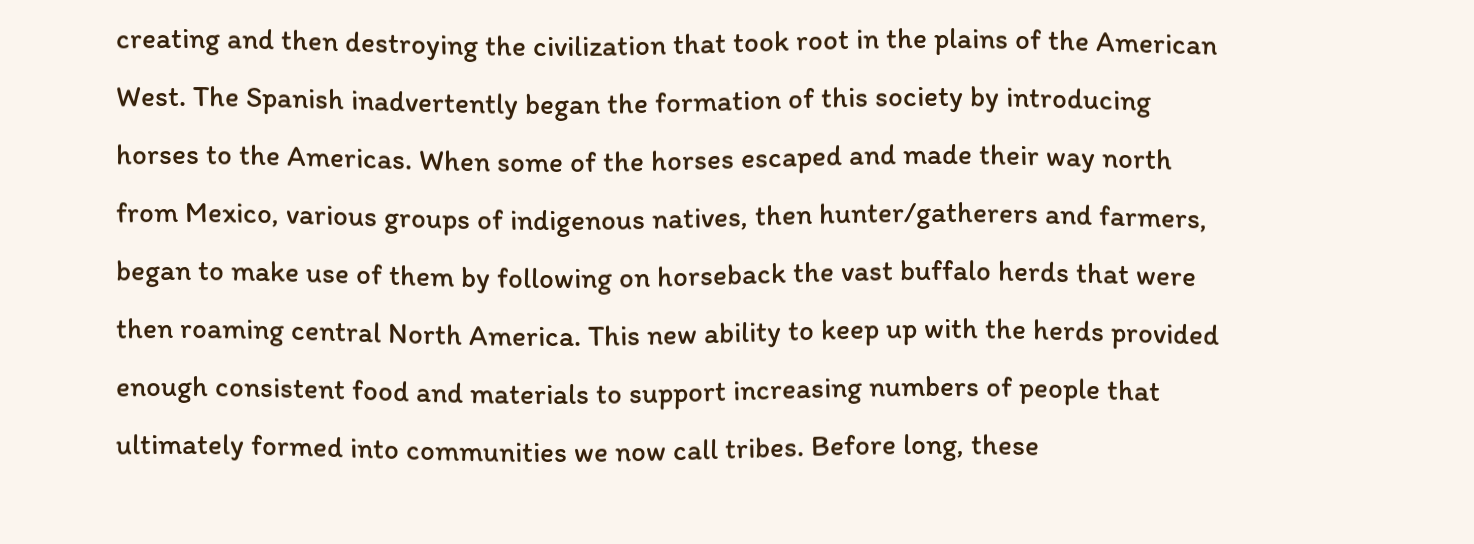creating and then destroying the civilization that took root in the plains of the American West. The Spanish inadvertently began the formation of this society by introducing horses to the Americas. When some of the horses escaped and made their way north from Mexico, various groups of indigenous natives, then hunter/gatherers and farmers, began to make use of them by following on horseback the vast buffalo herds that were then roaming central North America. This new ability to keep up with the herds provided enough consistent food and materials to support increasing numbers of people that ultimately formed into communities we now call tribes. Before long, these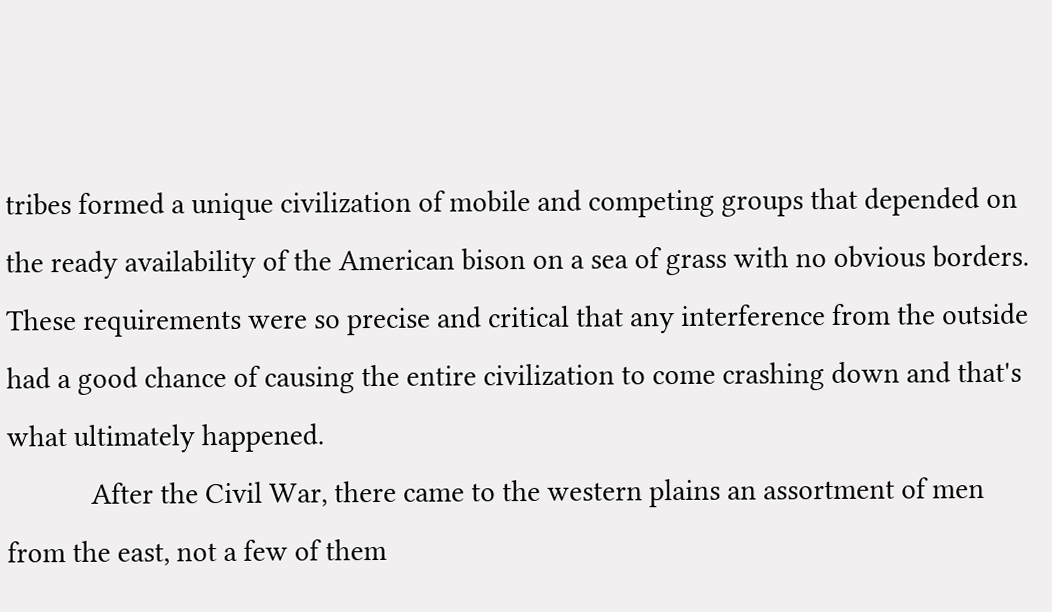tribes formed a unique civilization of mobile and competing groups that depended on the ready availability of the American bison on a sea of grass with no obvious borders. These requirements were so precise and critical that any interference from the outside had a good chance of causing the entire civilization to come crashing down and that's what ultimately happened.
            After the Civil War, there came to the western plains an assortment of men from the east, not a few of them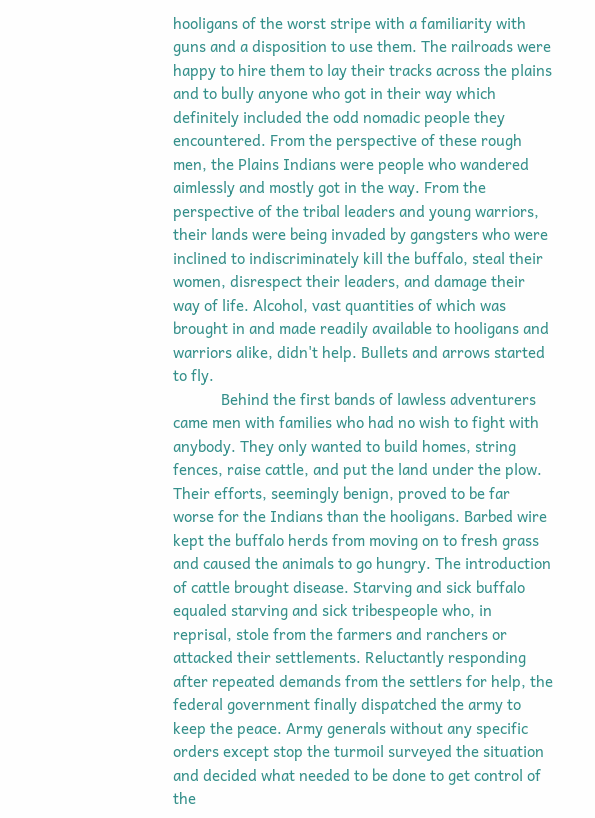hooligans of the worst stripe with a familiarity with guns and a disposition to use them. The railroads were happy to hire them to lay their tracks across the plains and to bully anyone who got in their way which definitely included the odd nomadic people they encountered. From the perspective of these rough men, the Plains Indians were people who wandered aimlessly and mostly got in the way. From the perspective of the tribal leaders and young warriors, their lands were being invaded by gangsters who were inclined to indiscriminately kill the buffalo, steal their women, disrespect their leaders, and damage their way of life. Alcohol, vast quantities of which was brought in and made readily available to hooligans and warriors alike, didn't help. Bullets and arrows started to fly.
            Behind the first bands of lawless adventurers came men with families who had no wish to fight with anybody. They only wanted to build homes, string fences, raise cattle, and put the land under the plow. Their efforts, seemingly benign, proved to be far worse for the Indians than the hooligans. Barbed wire kept the buffalo herds from moving on to fresh grass and caused the animals to go hungry. The introduction of cattle brought disease. Starving and sick buffalo equaled starving and sick tribespeople who, in reprisal, stole from the farmers and ranchers or attacked their settlements. Reluctantly responding after repeated demands from the settlers for help, the federal government finally dispatched the army to keep the peace. Army generals without any specific orders except stop the turmoil surveyed the situation and decided what needed to be done to get control of the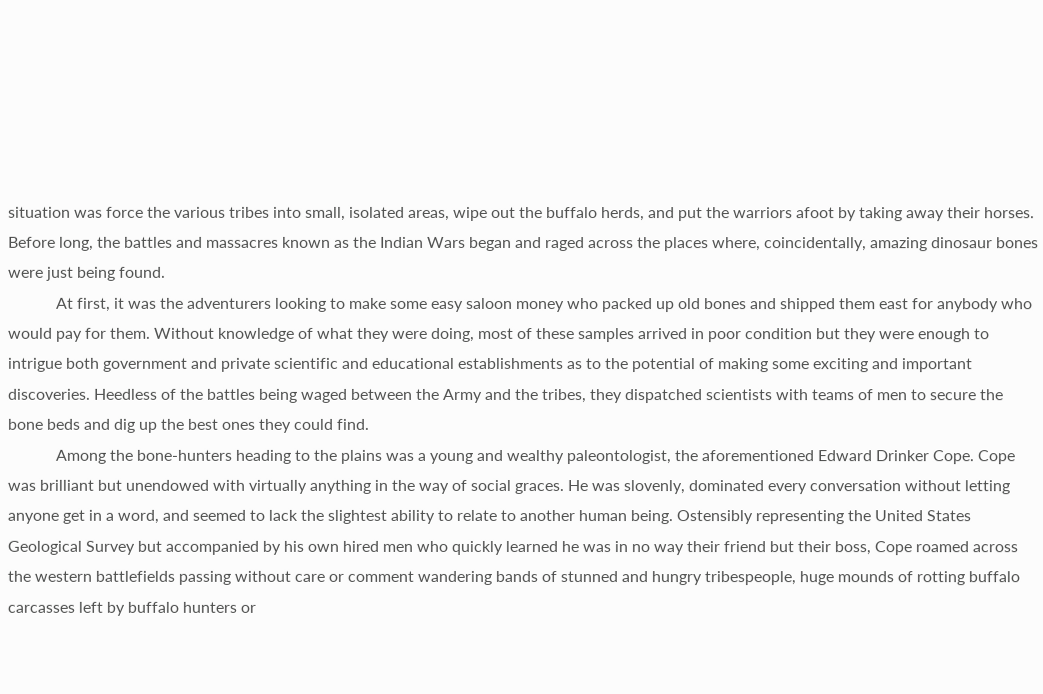situation was force the various tribes into small, isolated areas, wipe out the buffalo herds, and put the warriors afoot by taking away their horses. Before long, the battles and massacres known as the Indian Wars began and raged across the places where, coincidentally, amazing dinosaur bones were just being found.
            At first, it was the adventurers looking to make some easy saloon money who packed up old bones and shipped them east for anybody who would pay for them. Without knowledge of what they were doing, most of these samples arrived in poor condition but they were enough to intrigue both government and private scientific and educational establishments as to the potential of making some exciting and important discoveries. Heedless of the battles being waged between the Army and the tribes, they dispatched scientists with teams of men to secure the bone beds and dig up the best ones they could find.
            Among the bone-hunters heading to the plains was a young and wealthy paleontologist, the aforementioned Edward Drinker Cope. Cope was brilliant but unendowed with virtually anything in the way of social graces. He was slovenly, dominated every conversation without letting anyone get in a word, and seemed to lack the slightest ability to relate to another human being. Ostensibly representing the United States Geological Survey but accompanied by his own hired men who quickly learned he was in no way their friend but their boss, Cope roamed across the western battlefields passing without care or comment wandering bands of stunned and hungry tribespeople, huge mounds of rotting buffalo carcasses left by buffalo hunters or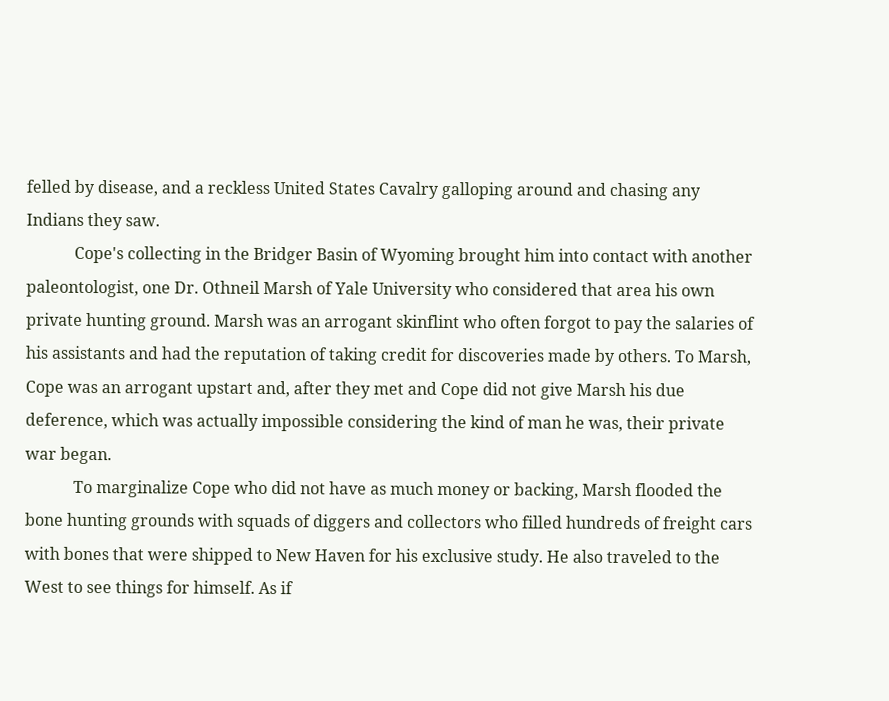felled by disease, and a reckless United States Cavalry galloping around and chasing any Indians they saw.
            Cope's collecting in the Bridger Basin of Wyoming brought him into contact with another paleontologist, one Dr. Othneil Marsh of Yale University who considered that area his own private hunting ground. Marsh was an arrogant skinflint who often forgot to pay the salaries of his assistants and had the reputation of taking credit for discoveries made by others. To Marsh, Cope was an arrogant upstart and, after they met and Cope did not give Marsh his due deference, which was actually impossible considering the kind of man he was, their private war began.
            To marginalize Cope who did not have as much money or backing, Marsh flooded the bone hunting grounds with squads of diggers and collectors who filled hundreds of freight cars with bones that were shipped to New Haven for his exclusive study. He also traveled to the West to see things for himself. As if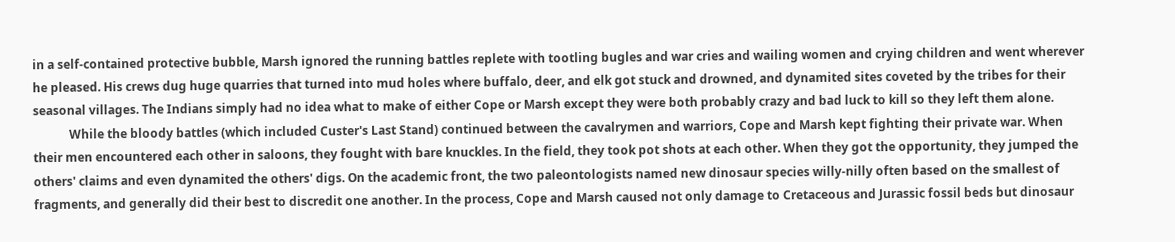in a self-contained protective bubble, Marsh ignored the running battles replete with tootling bugles and war cries and wailing women and crying children and went wherever he pleased. His crews dug huge quarries that turned into mud holes where buffalo, deer, and elk got stuck and drowned, and dynamited sites coveted by the tribes for their seasonal villages. The Indians simply had no idea what to make of either Cope or Marsh except they were both probably crazy and bad luck to kill so they left them alone.
            While the bloody battles (which included Custer's Last Stand) continued between the cavalrymen and warriors, Cope and Marsh kept fighting their private war. When their men encountered each other in saloons, they fought with bare knuckles. In the field, they took pot shots at each other. When they got the opportunity, they jumped the others' claims and even dynamited the others' digs. On the academic front, the two paleontologists named new dinosaur species willy-nilly often based on the smallest of fragments, and generally did their best to discredit one another. In the process, Cope and Marsh caused not only damage to Cretaceous and Jurassic fossil beds but dinosaur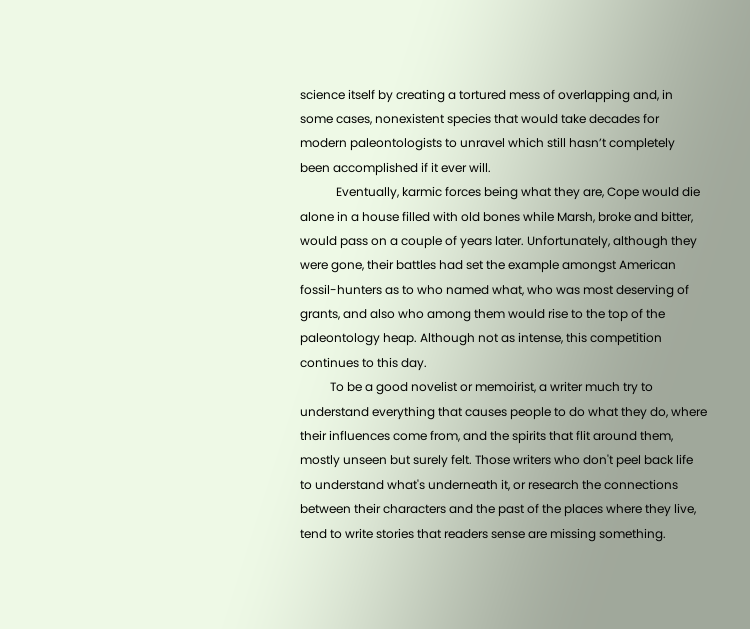science itself by creating a tortured mess of overlapping and, in some cases, nonexistent species that would take decades for modern paleontologists to unravel which still hasn’t completely been accomplished if it ever will.
            Eventually, karmic forces being what they are, Cope would die alone in a house filled with old bones while Marsh, broke and bitter, would pass on a couple of years later. Unfortunately, although they were gone, their battles had set the example amongst American fossil-hunters as to who named what, who was most deserving of grants, and also who among them would rise to the top of the paleontology heap. Although not as intense, this competition continues to this day.
          To be a good novelist or memoirist, a writer much try to understand everything that causes people to do what they do, where their influences come from, and the spirits that flit around them, mostly unseen but surely felt. Those writers who don't peel back life to understand what's underneath it, or research the connections between their characters and the past of the places where they live, tend to write stories that readers sense are missing something.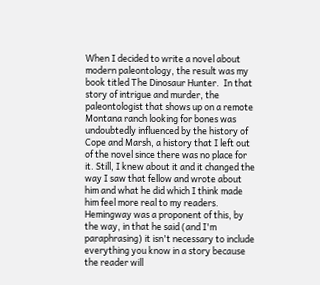When I decided to write a novel about modern paleontology, the result was my book titled The Dinosaur Hunter.  In that story of intrigue and murder, the paleontologist that shows up on a remote Montana ranch looking for bones was undoubtedly influenced by the history of Cope and Marsh, a history that I left out of the novel since there was no place for it. Still, I knew about it and it changed the way I saw that fellow and wrote about him and what he did which I think made him feel more real to my readers. Hemingway was a proponent of this, by the way, in that he said (and I'm paraphrasing) it isn't necessary to include everything you know in a story because the reader will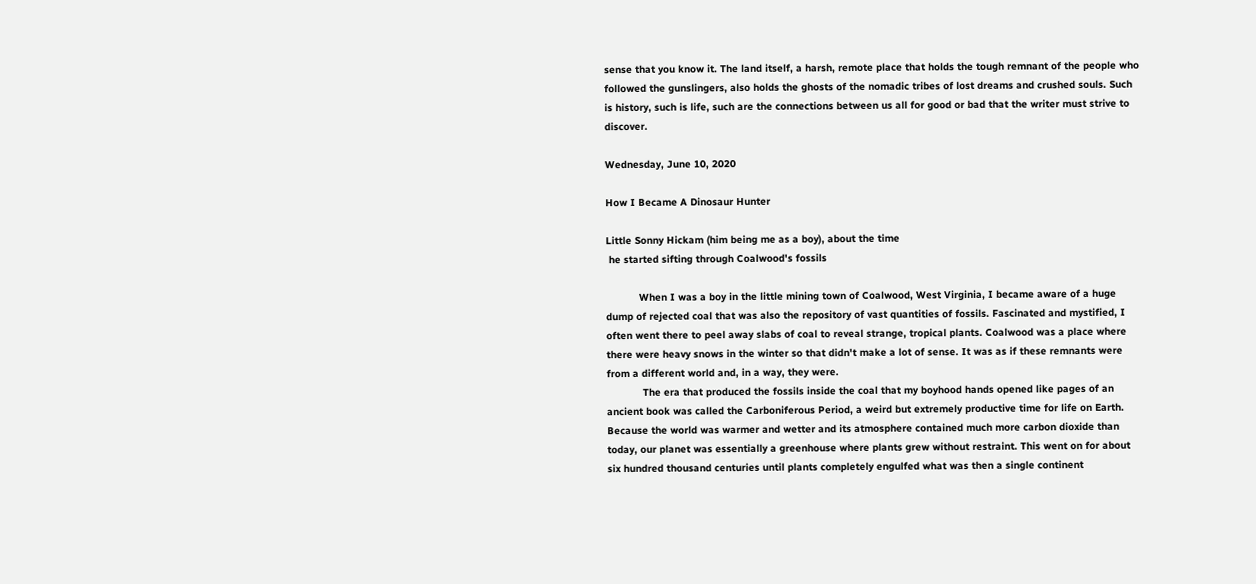sense that you know it. The land itself, a harsh, remote place that holds the tough remnant of the people who followed the gunslingers, also holds the ghosts of the nomadic tribes of lost dreams and crushed souls. Such is history, such is life, such are the connections between us all for good or bad that the writer must strive to discover.

Wednesday, June 10, 2020

How I Became A Dinosaur Hunter

Little Sonny Hickam (him being me as a boy), about the time
 he started sifting through Coalwood's fossils

           When I was a boy in the little mining town of Coalwood, West Virginia, I became aware of a huge dump of rejected coal that was also the repository of vast quantities of fossils. Fascinated and mystified, I often went there to peel away slabs of coal to reveal strange, tropical plants. Coalwood was a place where there were heavy snows in the winter so that didn't make a lot of sense. It was as if these remnants were from a different world and, in a way, they were.
            The era that produced the fossils inside the coal that my boyhood hands opened like pages of an ancient book was called the Carboniferous Period, a weird but extremely productive time for life on Earth. Because the world was warmer and wetter and its atmosphere contained much more carbon dioxide than today, our planet was essentially a greenhouse where plants grew without restraint. This went on for about six hundred thousand centuries until plants completely engulfed what was then a single continent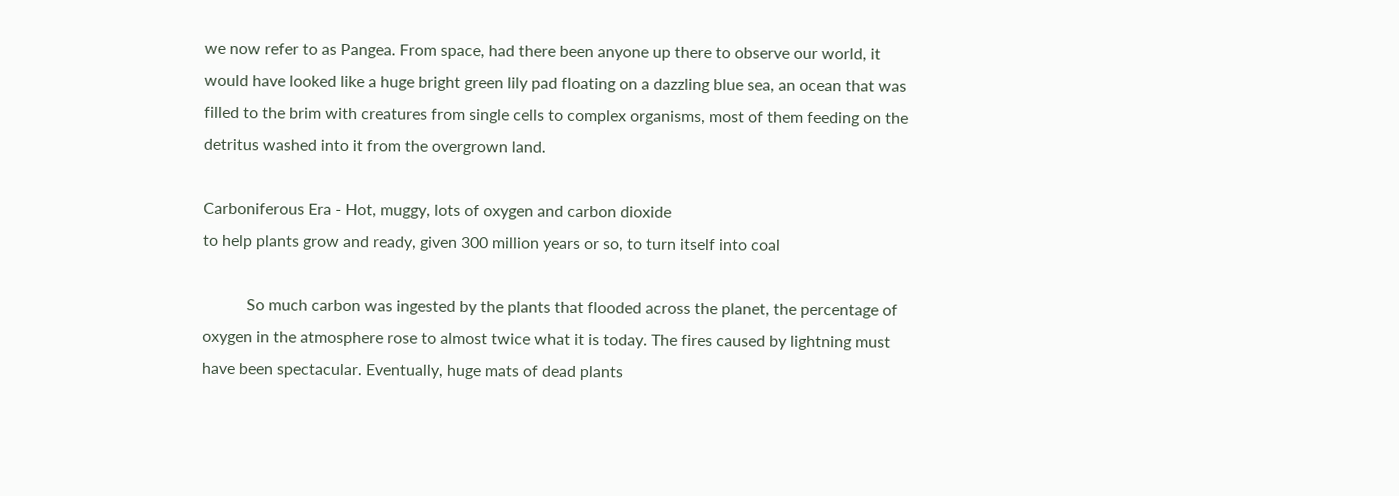we now refer to as Pangea. From space, had there been anyone up there to observe our world, it would have looked like a huge bright green lily pad floating on a dazzling blue sea, an ocean that was filled to the brim with creatures from single cells to complex organisms, most of them feeding on the detritus washed into it from the overgrown land.

Carboniferous Era - Hot, muggy, lots of oxygen and carbon dioxide
to help plants grow and ready, given 300 million years or so, to turn itself into coal

           So much carbon was ingested by the plants that flooded across the planet, the percentage of oxygen in the atmosphere rose to almost twice what it is today. The fires caused by lightning must have been spectacular. Eventually, huge mats of dead plants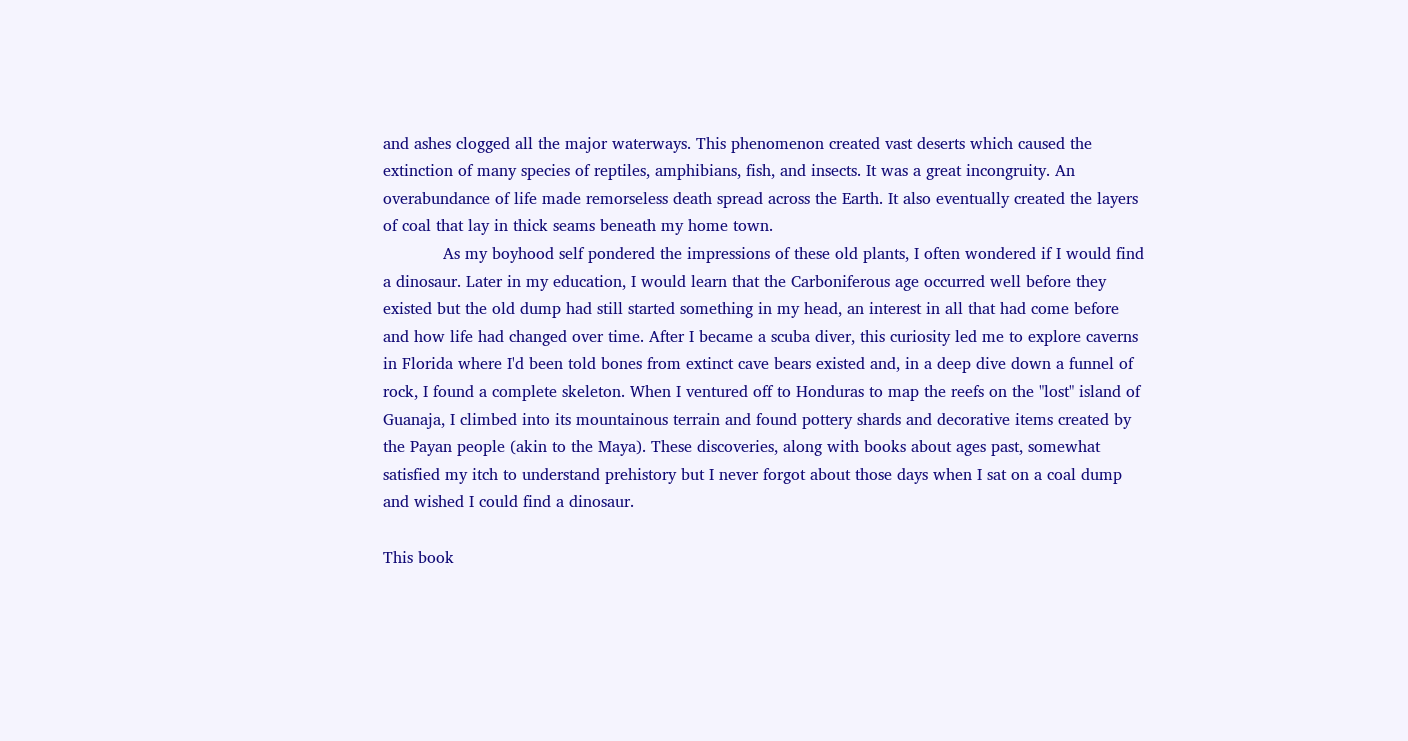and ashes clogged all the major waterways. This phenomenon created vast deserts which caused the extinction of many species of reptiles, amphibians, fish, and insects. It was a great incongruity. An overabundance of life made remorseless death spread across the Earth. It also eventually created the layers of coal that lay in thick seams beneath my home town.
            As my boyhood self pondered the impressions of these old plants, I often wondered if I would find a dinosaur. Later in my education, I would learn that the Carboniferous age occurred well before they existed but the old dump had still started something in my head, an interest in all that had come before and how life had changed over time. After I became a scuba diver, this curiosity led me to explore caverns in Florida where I'd been told bones from extinct cave bears existed and, in a deep dive down a funnel of rock, I found a complete skeleton. When I ventured off to Honduras to map the reefs on the "lost" island of Guanaja, I climbed into its mountainous terrain and found pottery shards and decorative items created by the Payan people (akin to the Maya). These discoveries, along with books about ages past, somewhat satisfied my itch to understand prehistory but I never forgot about those days when I sat on a coal dump and wished I could find a dinosaur.

This book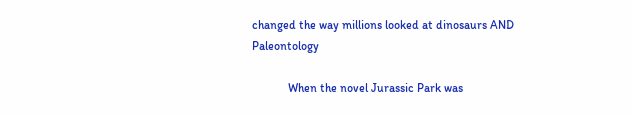changed the way millions looked at dinosaurs AND Paleontology

            When the novel Jurassic Park was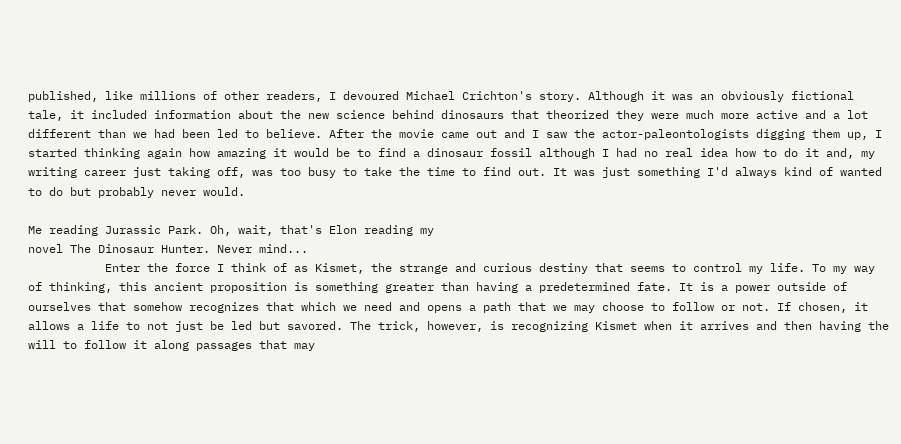published, like millions of other readers, I devoured Michael Crichton's story. Although it was an obviously fictional tale, it included information about the new science behind dinosaurs that theorized they were much more active and a lot different than we had been led to believe. After the movie came out and I saw the actor-paleontologists digging them up, I started thinking again how amazing it would be to find a dinosaur fossil although I had no real idea how to do it and, my writing career just taking off, was too busy to take the time to find out. It was just something I'd always kind of wanted to do but probably never would.

Me reading Jurassic Park. Oh, wait, that's Elon reading my
novel The Dinosaur Hunter. Never mind...
           Enter the force I think of as Kismet, the strange and curious destiny that seems to control my life. To my way of thinking, this ancient proposition is something greater than having a predetermined fate. It is a power outside of ourselves that somehow recognizes that which we need and opens a path that we may choose to follow or not. If chosen, it allows a life to not just be led but savored. The trick, however, is recognizing Kismet when it arrives and then having the will to follow it along passages that may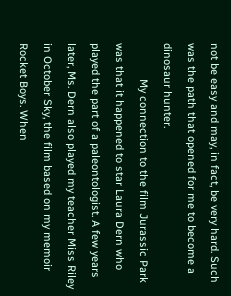not be easy and may, in fact, be very hard. Such was the path that opened for me to become a dinosaur hunter.
            My connection to the film Jurassic Park was that it happened to star Laura Dern who played the part of a paleontologist. A few years later, Ms. Dern also played my teacher Miss Riley in October Sky, the film based on my memoir Rocket Boys. When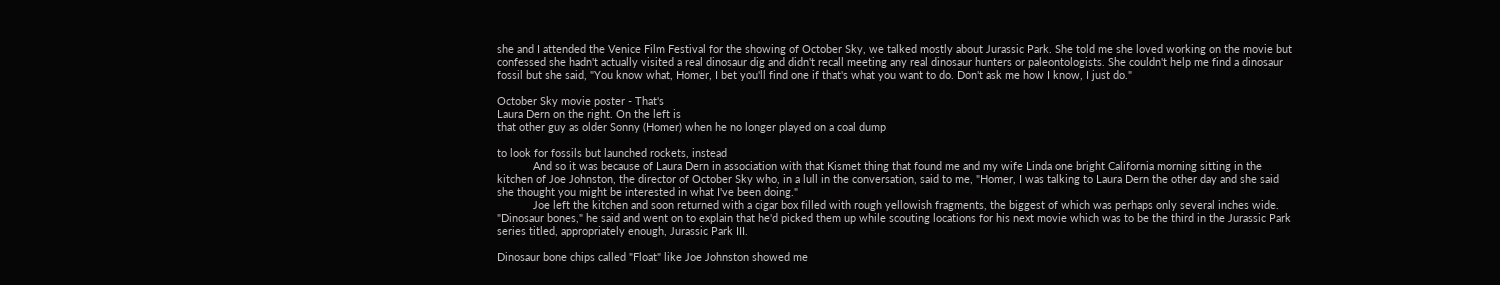she and I attended the Venice Film Festival for the showing of October Sky, we talked mostly about Jurassic Park. She told me she loved working on the movie but confessed she hadn't actually visited a real dinosaur dig and didn't recall meeting any real dinosaur hunters or paleontologists. She couldn't help me find a dinosaur fossil but she said, "You know what, Homer, I bet you'll find one if that's what you want to do. Don't ask me how I know, I just do."

October Sky movie poster - That's
Laura Dern on the right. On the left is
that other guy as older Sonny (Homer) when he no longer played on a coal dump

to look for fossils but launched rockets, instead
            And so it was because of Laura Dern in association with that Kismet thing that found me and my wife Linda one bright California morning sitting in the kitchen of Joe Johnston, the director of October Sky who, in a lull in the conversation, said to me, "Homer, I was talking to Laura Dern the other day and she said she thought you might be interested in what I've been doing."
            Joe left the kitchen and soon returned with a cigar box filled with rough yellowish fragments, the biggest of which was perhaps only several inches wide. "Dinosaur bones," he said and went on to explain that he'd picked them up while scouting locations for his next movie which was to be the third in the Jurassic Park series titled, appropriately enough, Jurassic Park III.

Dinosaur bone chips called "Float" like Joe Johnston showed me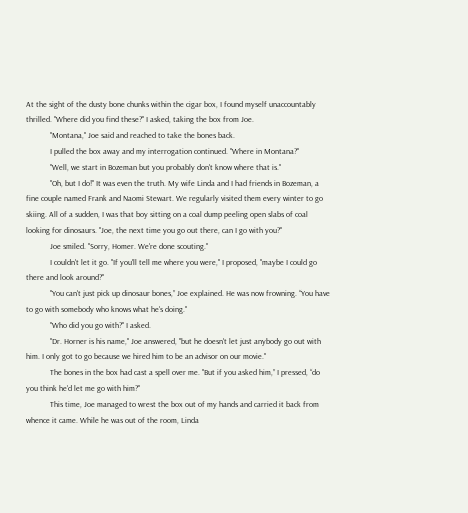At the sight of the dusty bone chunks within the cigar box, I found myself unaccountably thrilled. "Where did you find these?" I asked, taking the box from Joe.
            "Montana," Joe said and reached to take the bones back.
            I pulled the box away and my interrogation continued. "Where in Montana?"
            "Well, we start in Bozeman but you probably don't know where that is."
            "Oh, but I do!" It was even the truth. My wife Linda and I had friends in Bozeman, a fine couple named Frank and Naomi Stewart. We regularly visited them every winter to go skiing. All of a sudden, I was that boy sitting on a coal dump peeling open slabs of coal looking for dinosaurs. "Joe, the next time you go out there, can I go with you?"
            Joe smiled. "Sorry, Homer. We're done scouting."
            I couldn't let it go. "If you'll tell me where you were," I proposed, "maybe I could go there and look around?"
            "You can't just pick up dinosaur bones,” Joe explained. He was now frowning. “You have to go with somebody who knows what he's doing."
            "Who did you go with?" I asked.
            "Dr. Horner is his name," Joe answered, "but he doesn't let just anybody go out with him. I only got to go because we hired him to be an advisor on our movie."
            The bones in the box had cast a spell over me. "But if you asked him,” I pressed, “do you think he'd let me go with him?"
            This time, Joe managed to wrest the box out of my hands and carried it back from whence it came. While he was out of the room, Linda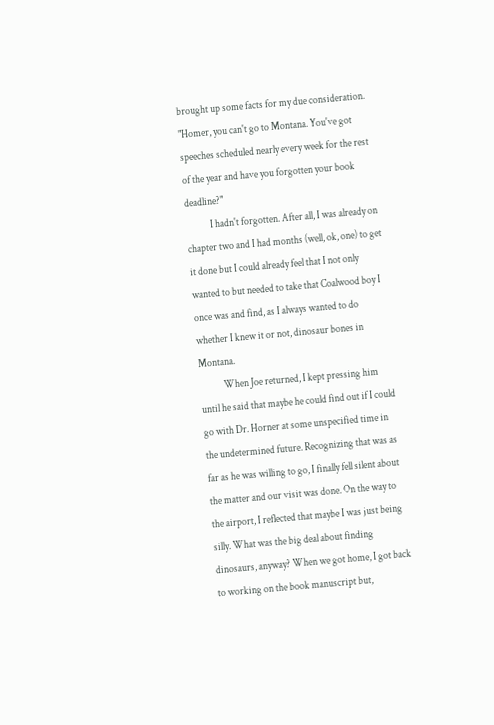brought up some facts for my due consideration. "Homer, you can't go to Montana. You've got speeches scheduled nearly every week for the rest of the year and have you forgotten your book deadline?"
            I hadn't forgotten. After all, I was already on chapter two and I had months (well, ok, one) to get it done but I could already feel that I not only wanted to but needed to take that Coalwood boy I once was and find, as I always wanted to do whether I knew it or not, dinosaur bones in Montana.
            When Joe returned, I kept pressing him until he said that maybe he could find out if I could go with Dr. Horner at some unspecified time in the undetermined future. Recognizing that was as far as he was willing to go, I finally fell silent about the matter and our visit was done. On the way to the airport, I reflected that maybe I was just being silly. What was the big deal about finding dinosaurs, anyway? When we got home, I got back to working on the book manuscript but,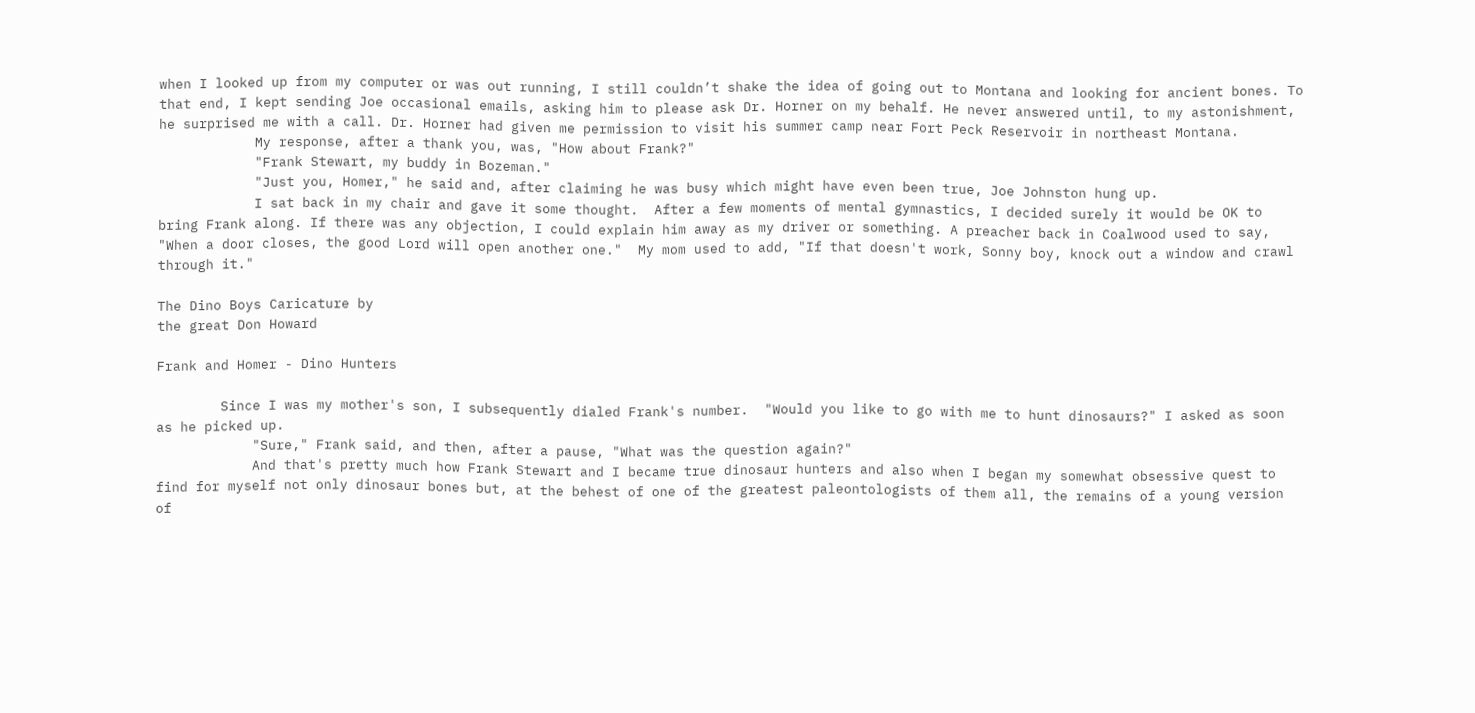when I looked up from my computer or was out running, I still couldn’t shake the idea of going out to Montana and looking for ancient bones. To that end, I kept sending Joe occasional emails, asking him to please ask Dr. Horner on my behalf. He never answered until, to my astonishment, he surprised me with a call. Dr. Horner had given me permission to visit his summer camp near Fort Peck Reservoir in northeast Montana.
            My response, after a thank you, was, "How about Frank?"
            "Frank Stewart, my buddy in Bozeman."
            "Just you, Homer," he said and, after claiming he was busy which might have even been true, Joe Johnston hung up.
            I sat back in my chair and gave it some thought.  After a few moments of mental gymnastics, I decided surely it would be OK to bring Frank along. If there was any objection, I could explain him away as my driver or something. A preacher back in Coalwood used to say, "When a door closes, the good Lord will open another one."  My mom used to add, "If that doesn't work, Sonny boy, knock out a window and crawl through it."

The Dino Boys Caricature by
the great Don Howard

Frank and Homer - Dino Hunters

        Since I was my mother's son, I subsequently dialed Frank's number.  "Would you like to go with me to hunt dinosaurs?" I asked as soon as he picked up.
            "Sure," Frank said, and then, after a pause, "What was the question again?"
            And that's pretty much how Frank Stewart and I became true dinosaur hunters and also when I began my somewhat obsessive quest to find for myself not only dinosaur bones but, at the behest of one of the greatest paleontologists of them all, the remains of a young version of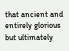that ancient and entirely glorious but ultimately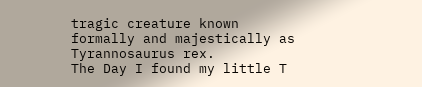tragic creature known formally and majestically as Tyrannosaurus rex.
The Day I found my little T